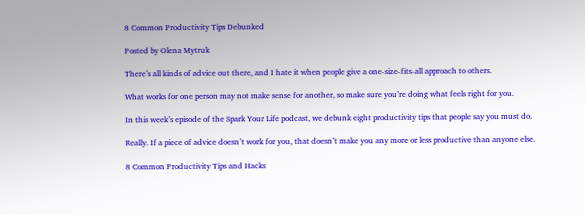8 Common Productivity Tips Debunked

Posted by Olena Mytruk

There’s all kinds of advice out there, and I hate it when people give a one-size-fits-all approach to others.

What works for one person may not make sense for another, so make sure you’re doing what feels right for you.

In this week’s episode of the Spark Your Life podcast, we debunk eight productivity tips that people say you must do.

Really. If a piece of advice doesn’t work for you, that doesn’t make you any more or less productive than anyone else.

8 Common Productivity Tips and Hacks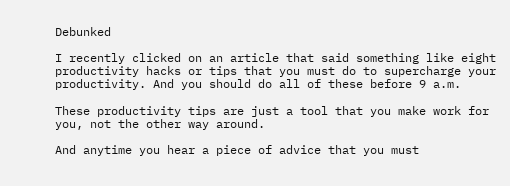Debunked

I recently clicked on an article that said something like eight productivity hacks or tips that you must do to supercharge your productivity. And you should do all of these before 9 a.m.

These productivity tips are just a tool that you make work for you, not the other way around.

And anytime you hear a piece of advice that you must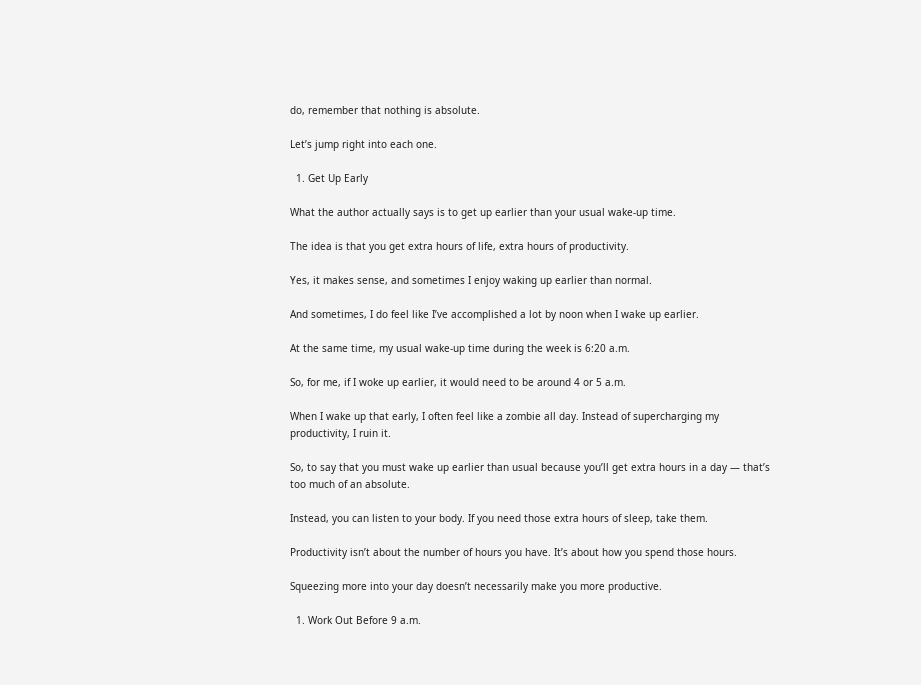do, remember that nothing is absolute.

Let’s jump right into each one.

  1. Get Up Early

What the author actually says is to get up earlier than your usual wake-up time.

The idea is that you get extra hours of life, extra hours of productivity.

Yes, it makes sense, and sometimes I enjoy waking up earlier than normal.

And sometimes, I do feel like I’ve accomplished a lot by noon when I wake up earlier.

At the same time, my usual wake-up time during the week is 6:20 a.m.

So, for me, if I woke up earlier, it would need to be around 4 or 5 a.m.

When I wake up that early, I often feel like a zombie all day. Instead of supercharging my productivity, I ruin it.

So, to say that you must wake up earlier than usual because you’ll get extra hours in a day — that’s too much of an absolute.

Instead, you can listen to your body. If you need those extra hours of sleep, take them.

Productivity isn’t about the number of hours you have. It’s about how you spend those hours.

Squeezing more into your day doesn’t necessarily make you more productive.

  1. Work Out Before 9 a.m.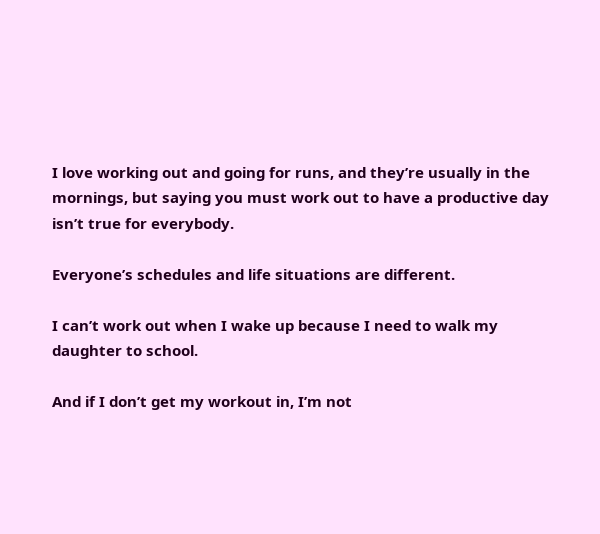I love working out and going for runs, and they’re usually in the mornings, but saying you must work out to have a productive day isn’t true for everybody.

Everyone’s schedules and life situations are different.

I can’t work out when I wake up because I need to walk my daughter to school.

And if I don’t get my workout in, I’m not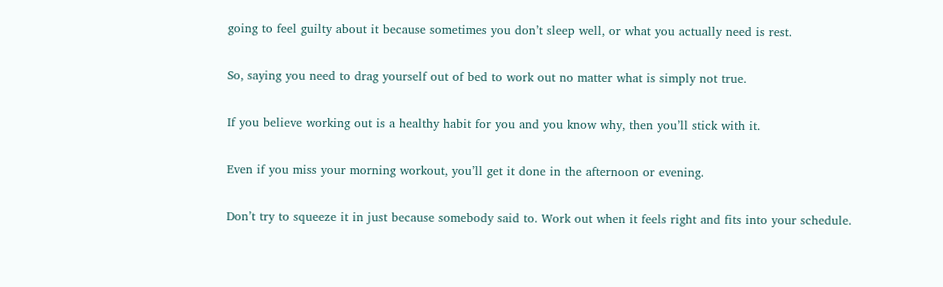going to feel guilty about it because sometimes you don’t sleep well, or what you actually need is rest.

So, saying you need to drag yourself out of bed to work out no matter what is simply not true.

If you believe working out is a healthy habit for you and you know why, then you’ll stick with it.

Even if you miss your morning workout, you’ll get it done in the afternoon or evening.

Don’t try to squeeze it in just because somebody said to. Work out when it feels right and fits into your schedule.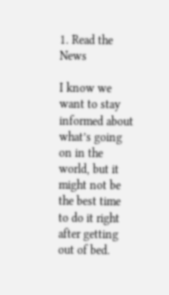1. Read the News

I know we want to stay informed about what’s going on in the world, but it might not be the best time to do it right after getting out of bed.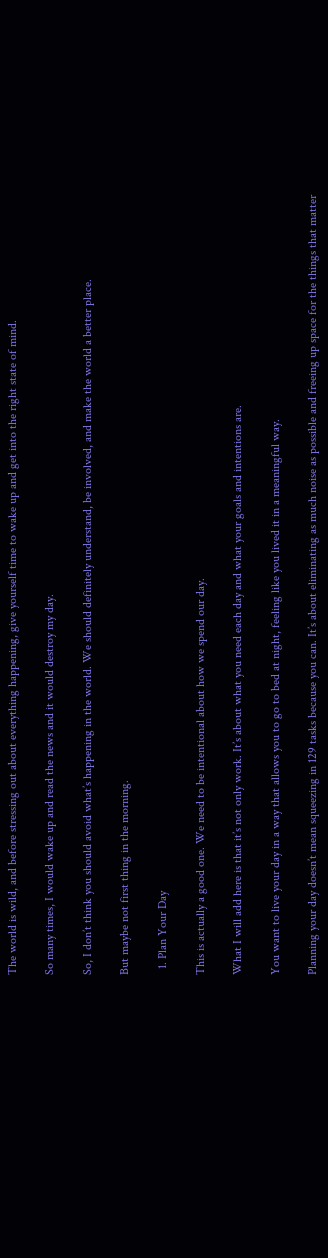The world is wild, and before stressing out about everything happening, give yourself time to wake up and get into the right state of mind.

So many times, I would wake up and read the news and it would destroy my day.

So, I don’t think you should avoid what’s happening in the world. We should definitely understand, be involved, and make the world a better place.

But maybe not first thing in the morning.

  1. Plan Your Day

This is actually a good one. We need to be intentional about how we spend our day.

What I will add here is that it’s not only work. It’s about what you need each day and what your goals and intentions are.

You want to live your day in a way that allows you to go to bed at night, feeling like you lived it in a meaningful way.

Planning your day doesn’t mean squeezing in 129 tasks because you can. It’s about eliminating as much noise as possible and freeing up space for the things that matter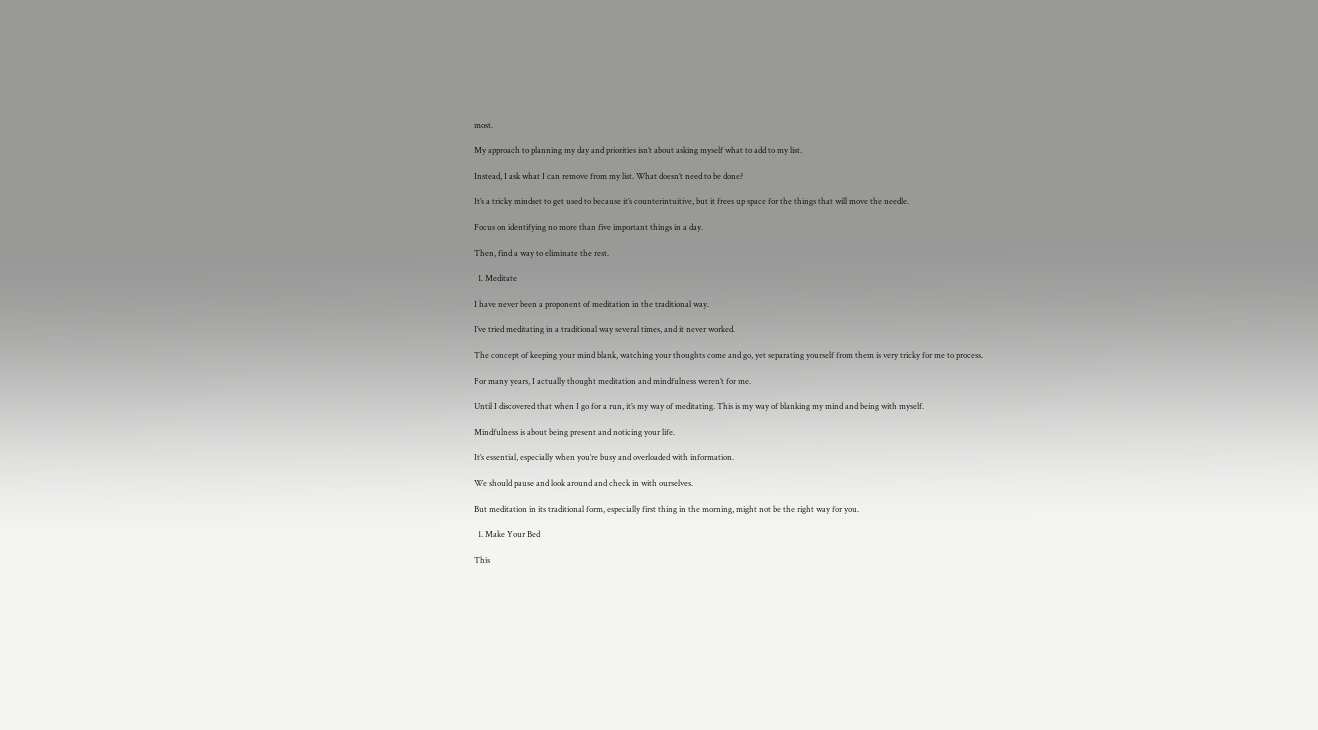most.

My approach to planning my day and priorities isn’t about asking myself what to add to my list.

Instead, I ask what I can remove from my list. What doesn’t need to be done?

It’s a tricky mindset to get used to because it’s counterintuitive, but it frees up space for the things that will move the needle.

Focus on identifying no more than five important things in a day.

Then, find a way to eliminate the rest.

  1. Meditate

I have never been a proponent of meditation in the traditional way.

I’ve tried meditating in a traditional way several times, and it never worked.

The concept of keeping your mind blank, watching your thoughts come and go, yet separating yourself from them is very tricky for me to process.

For many years, I actually thought meditation and mindfulness weren’t for me.

Until I discovered that when I go for a run, it’s my way of meditating. This is my way of blanking my mind and being with myself.

Mindfulness is about being present and noticing your life.

It’s essential, especially when you’re busy and overloaded with information.

We should pause and look around and check in with ourselves.

But meditation in its traditional form, especially first thing in the morning, might not be the right way for you.

  1. Make Your Bed

This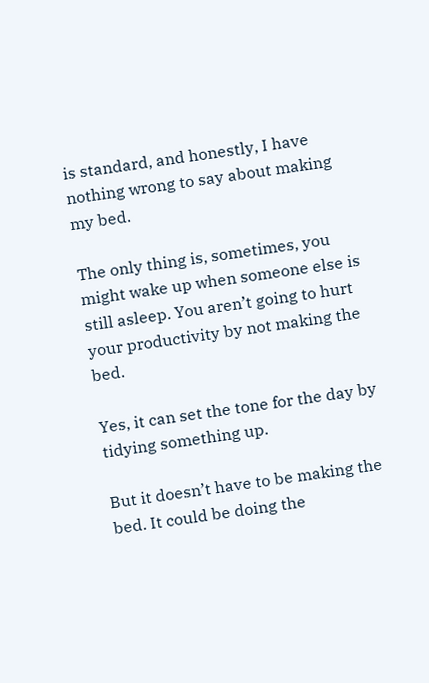is standard, and honestly, I have nothing wrong to say about making my bed.

The only thing is, sometimes, you might wake up when someone else is still asleep. You aren’t going to hurt your productivity by not making the bed.

Yes, it can set the tone for the day by tidying something up.

But it doesn’t have to be making the bed. It could be doing the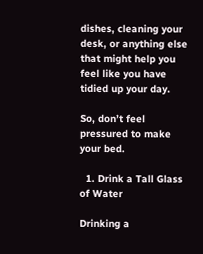dishes, cleaning your desk, or anything else that might help you feel like you have tidied up your day.

So, don’t feel pressured to make your bed.

  1. Drink a Tall Glass of Water

Drinking a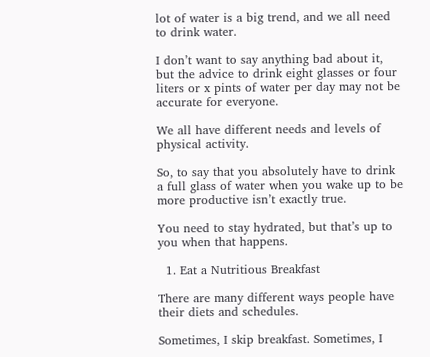lot of water is a big trend, and we all need to drink water.

I don’t want to say anything bad about it, but the advice to drink eight glasses or four liters or x pints of water per day may not be accurate for everyone.

We all have different needs and levels of physical activity.

So, to say that you absolutely have to drink a full glass of water when you wake up to be more productive isn’t exactly true.

You need to stay hydrated, but that’s up to you when that happens.

  1. Eat a Nutritious Breakfast

There are many different ways people have their diets and schedules.

Sometimes, I skip breakfast. Sometimes, I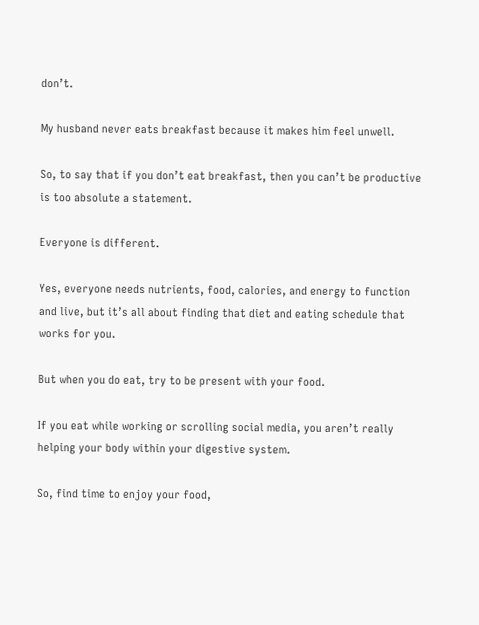don’t.

My husband never eats breakfast because it makes him feel unwell.

So, to say that if you don’t eat breakfast, then you can’t be productive is too absolute a statement.

Everyone is different.

Yes, everyone needs nutrients, food, calories, and energy to function and live, but it’s all about finding that diet and eating schedule that works for you.

But when you do eat, try to be present with your food.

If you eat while working or scrolling social media, you aren’t really helping your body within your digestive system.

So, find time to enjoy your food,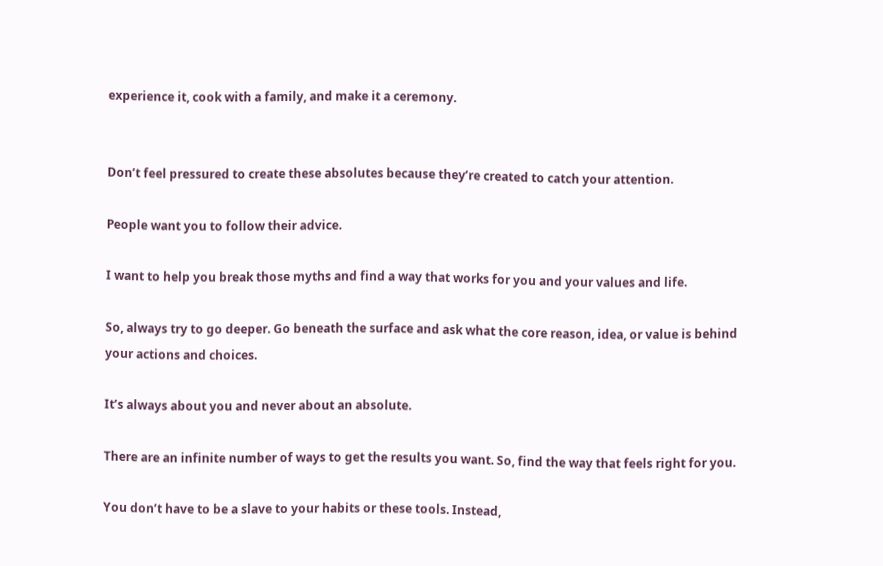experience it, cook with a family, and make it a ceremony.


Don’t feel pressured to create these absolutes because they’re created to catch your attention.

People want you to follow their advice.

I want to help you break those myths and find a way that works for you and your values and life.

So, always try to go deeper. Go beneath the surface and ask what the core reason, idea, or value is behind your actions and choices.

It’s always about you and never about an absolute.

There are an infinite number of ways to get the results you want. So, find the way that feels right for you.

You don’t have to be a slave to your habits or these tools. Instead,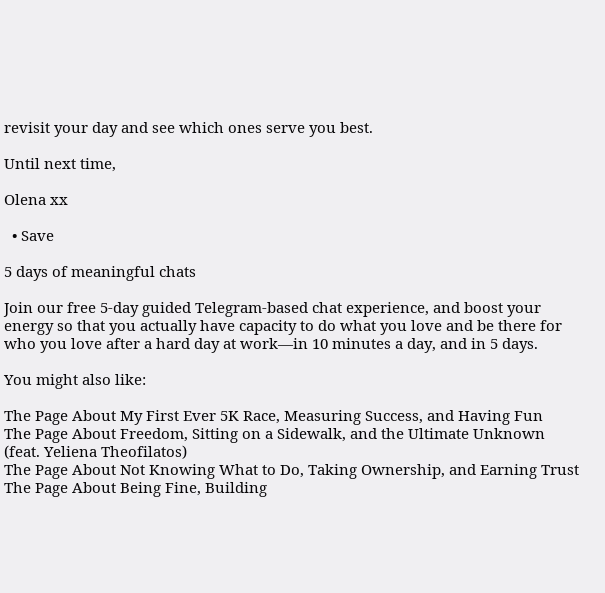revisit your day and see which ones serve you best.

Until next time,

Olena xx

  • Save

5 days of meaningful chats

Join our free 5-day guided Telegram-based chat experience, and boost your energy so that you actually have capacity to do what you love and be there for who you love after a hard day at work—in 10 minutes a day, and in 5 days.

You might also like:

The Page About My First Ever 5K Race, Measuring Success, and Having Fun
The Page About Freedom, Sitting on a Sidewalk, and the Ultimate Unknown (feat. Yeliena Theofilatos)
The Page About Not Knowing What to Do, Taking Ownership, and Earning Trust
The Page About Being Fine, Building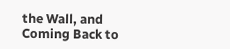the Wall, and Coming Back to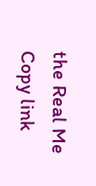the Real Me
Copy link